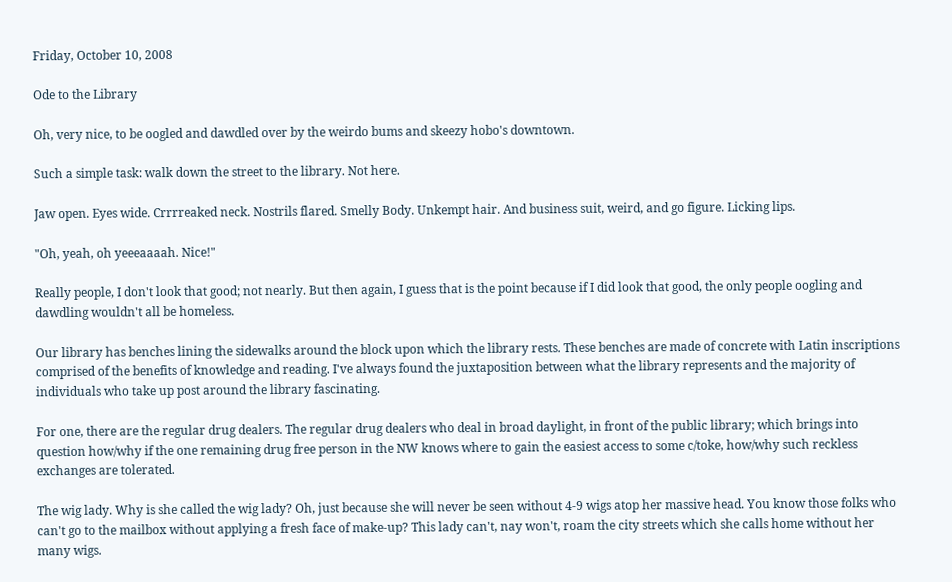Friday, October 10, 2008

Ode to the Library

Oh, very nice, to be oogled and dawdled over by the weirdo bums and skeezy hobo's downtown.

Such a simple task: walk down the street to the library. Not here.

Jaw open. Eyes wide. Crrrreaked neck. Nostrils flared. Smelly Body. Unkempt hair. And business suit, weird, and go figure. Licking lips.

"Oh, yeah, oh yeeeaaaah. Nice!"

Really people, I don't look that good; not nearly. But then again, I guess that is the point because if I did look that good, the only people oogling and dawdling wouldn't all be homeless.

Our library has benches lining the sidewalks around the block upon which the library rests. These benches are made of concrete with Latin inscriptions comprised of the benefits of knowledge and reading. I've always found the juxtaposition between what the library represents and the majority of individuals who take up post around the library fascinating.

For one, there are the regular drug dealers. The regular drug dealers who deal in broad daylight, in front of the public library; which brings into question how/why if the one remaining drug free person in the NW knows where to gain the easiest access to some c/toke, how/why such reckless exchanges are tolerated.

The wig lady. Why is she called the wig lady? Oh, just because she will never be seen without 4-9 wigs atop her massive head. You know those folks who can't go to the mailbox without applying a fresh face of make-up? This lady can't, nay won't, roam the city streets which she calls home without her many wigs.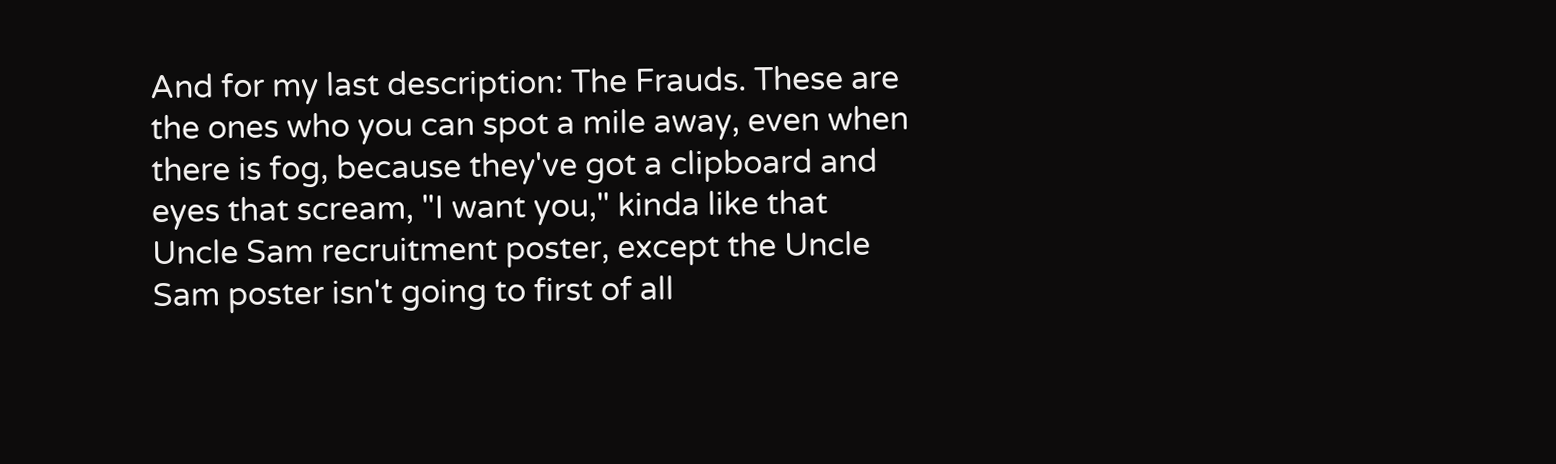And for my last description: The Frauds. These are the ones who you can spot a mile away, even when there is fog, because they've got a clipboard and eyes that scream, "I want you," kinda like that Uncle Sam recruitment poster, except the Uncle Sam poster isn't going to first of all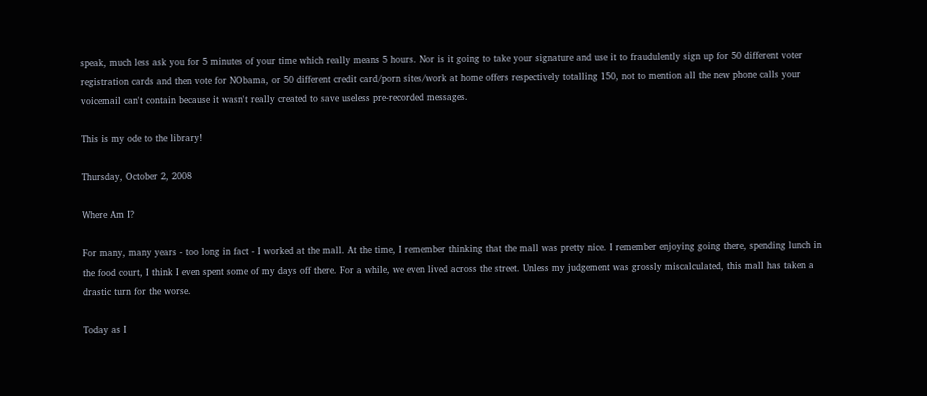speak, much less ask you for 5 minutes of your time which really means 5 hours. Nor is it going to take your signature and use it to fraudulently sign up for 50 different voter registration cards and then vote for NObama, or 50 different credit card/porn sites/work at home offers respectively totalling 150, not to mention all the new phone calls your voicemail can't contain because it wasn't really created to save useless pre-recorded messages.

This is my ode to the library!

Thursday, October 2, 2008

Where Am I?

For many, many years - too long in fact - I worked at the mall. At the time, I remember thinking that the mall was pretty nice. I remember enjoying going there, spending lunch in the food court, I think I even spent some of my days off there. For a while, we even lived across the street. Unless my judgement was grossly miscalculated, this mall has taken a drastic turn for the worse.

Today as I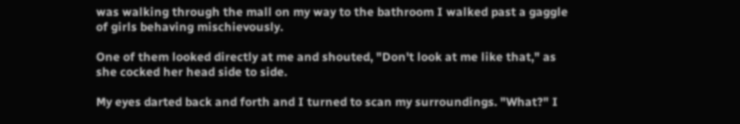was walking through the mall on my way to the bathroom I walked past a gaggle of girls behaving mischievously.

One of them looked directly at me and shouted, "Don't look at me like that," as she cocked her head side to side.

My eyes darted back and forth and I turned to scan my surroundings. "What?" I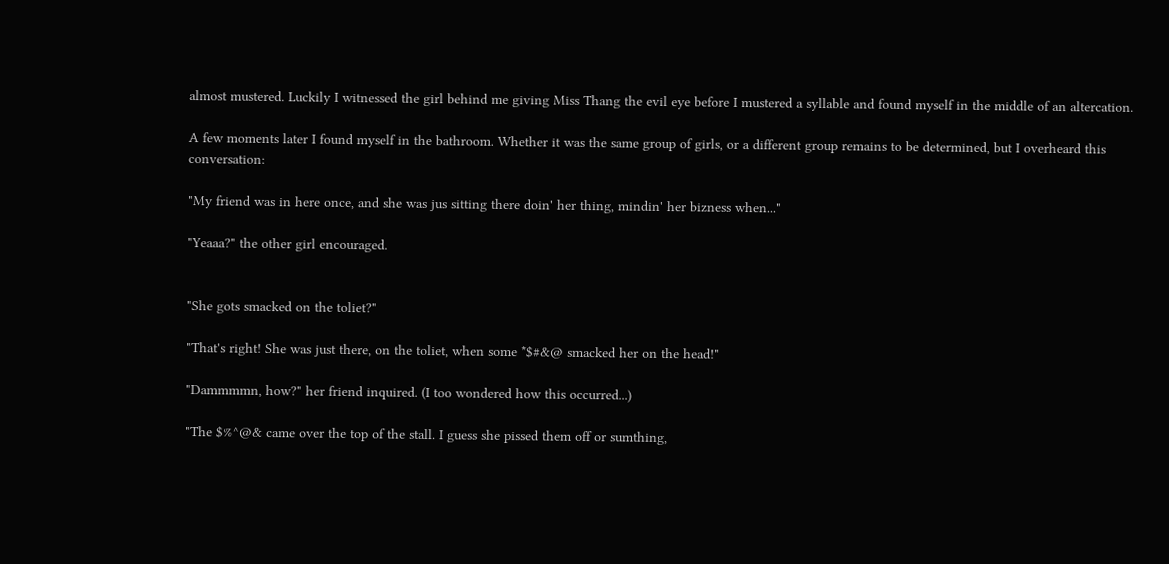almost mustered. Luckily I witnessed the girl behind me giving Miss Thang the evil eye before I mustered a syllable and found myself in the middle of an altercation.

A few moments later I found myself in the bathroom. Whether it was the same group of girls, or a different group remains to be determined, but I overheard this conversation:

"My friend was in here once, and she was jus sitting there doin' her thing, mindin' her bizness when..."

"Yeaaa?" the other girl encouraged.


"She gots smacked on the toliet?"

"That's right! She was just there, on the toliet, when some *$#&@ smacked her on the head!"

"Dammmmn, how?" her friend inquired. (I too wondered how this occurred...)

"The $%^@& came over the top of the stall. I guess she pissed them off or sumthing,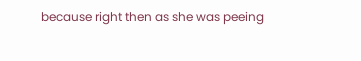because right then as she was peeing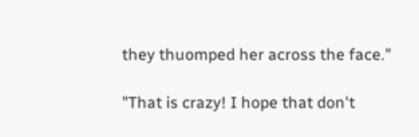they thuomped her across the face."

"That is crazy! I hope that don't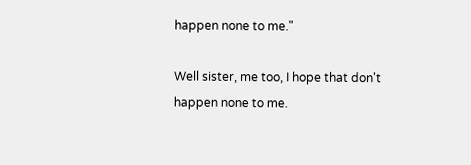happen none to me."

Well sister, me too, I hope that don't happen none to me.